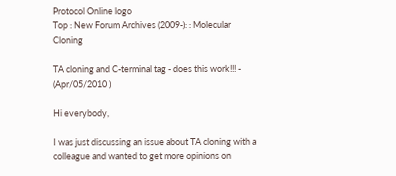Protocol Online logo
Top : New Forum Archives (2009-): : Molecular Cloning

TA cloning and C-terminal tag - does this work!!! - (Apr/05/2010 )

Hi everybody,

I was just discussing an issue about TA cloning with a colleague and wanted to get more opinions on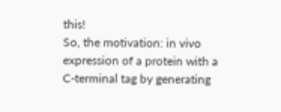this!
So, the motivation: in vivo expression of a protein with a C-terminal tag by generating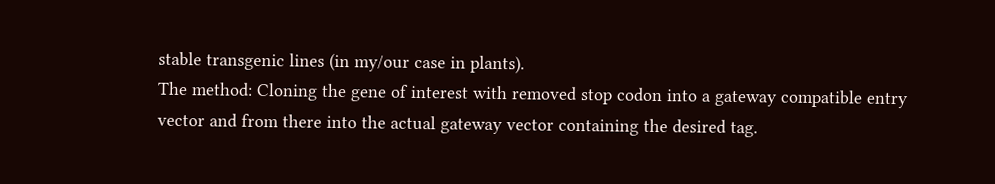stable transgenic lines (in my/our case in plants).
The method: Cloning the gene of interest with removed stop codon into a gateway compatible entry vector and from there into the actual gateway vector containing the desired tag.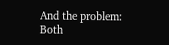And the problem: Both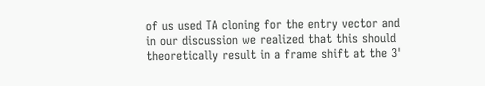of us used TA cloning for the entry vector and in our discussion we realized that this should theoretically result in a frame shift at the 3'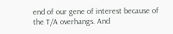end of our gene of interest because of the T/A overhangs. And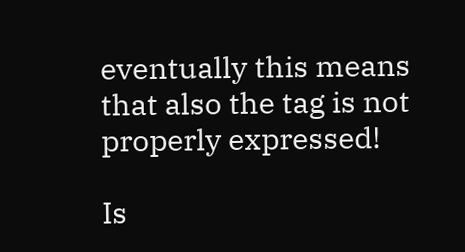eventually this means that also the tag is not properly expressed!

Is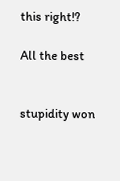this right!?

All the best


stupidity won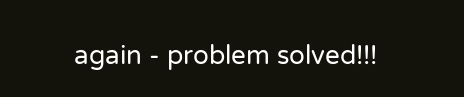again - problem solved!!!